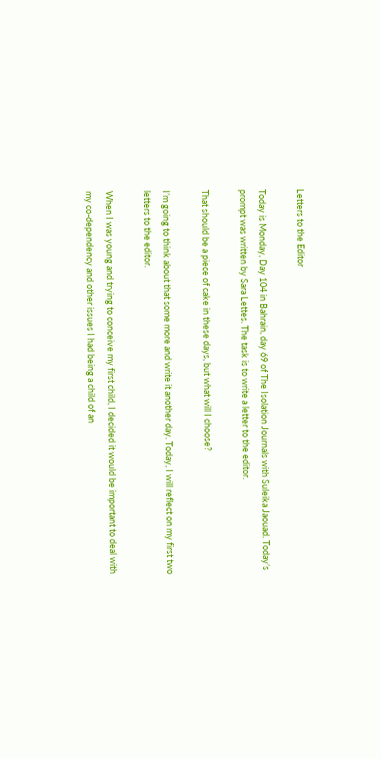Letters to the Editor

Today is Monday, Day 104 in Bahrain, day 69 of The Isolation Journals with Suleika Jaouad. Today’s prompt was written by Sara Lettes. The task is to write a letter to the editor.

That should be a piece of cake in these days, but what will I choose?

I’m going to think about that some more and write it another day. Today, I will reflect on my first two letters to the editor.

When I was young and trying to conceive my first child, I decided it would be important to deal with my co-dependency and other issues I had being a child of an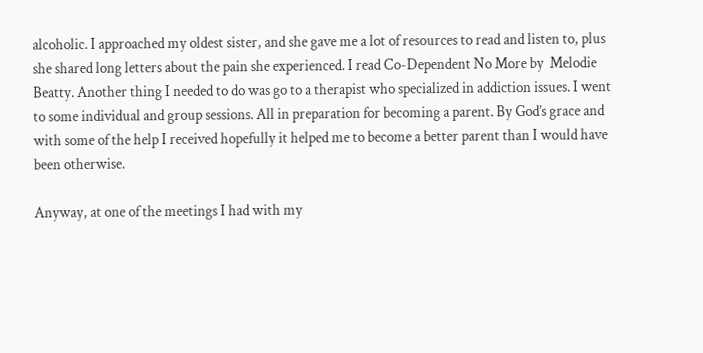alcoholic. I approached my oldest sister, and she gave me a lot of resources to read and listen to, plus she shared long letters about the pain she experienced. I read Co-Dependent No More by  Melodie Beatty. Another thing I needed to do was go to a therapist who specialized in addiction issues. I went to some individual and group sessions. All in preparation for becoming a parent. By God’s grace and with some of the help I received hopefully it helped me to become a better parent than I would have been otherwise.

Anyway, at one of the meetings I had with my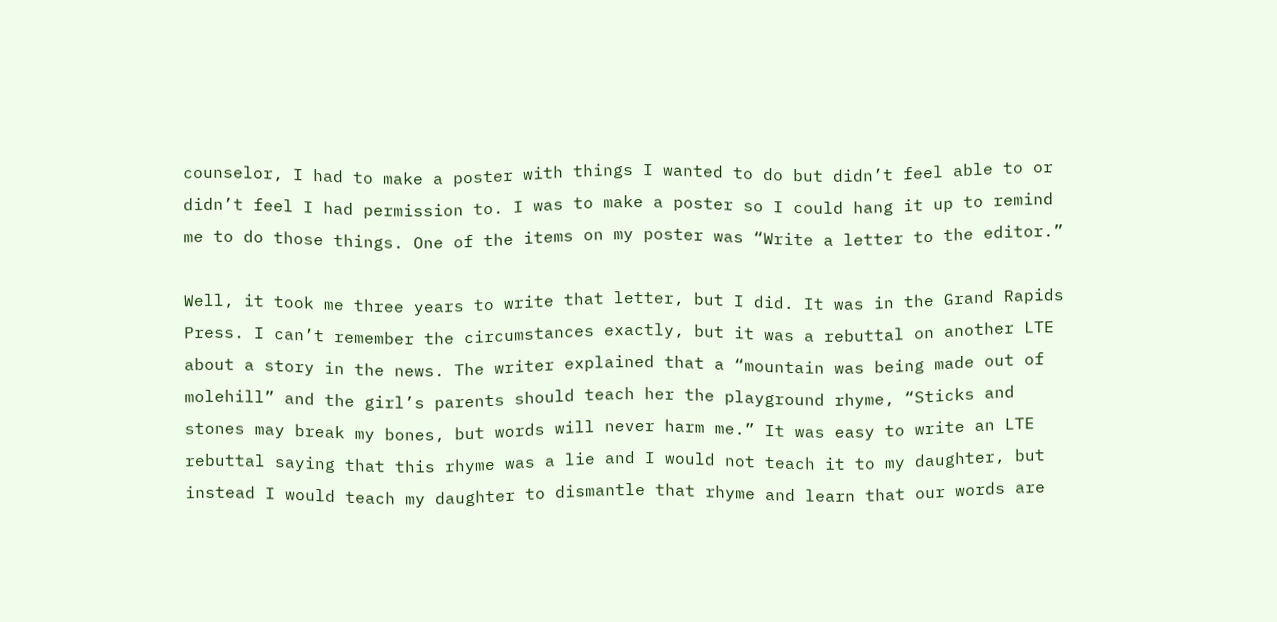counselor, I had to make a poster with things I wanted to do but didn’t feel able to or didn’t feel I had permission to. I was to make a poster so I could hang it up to remind me to do those things. One of the items on my poster was “Write a letter to the editor.”

Well, it took me three years to write that letter, but I did. It was in the Grand Rapids Press. I can’t remember the circumstances exactly, but it was a rebuttal on another LTE about a story in the news. The writer explained that a “mountain was being made out of molehill” and the girl’s parents should teach her the playground rhyme, “Sticks and stones may break my bones, but words will never harm me.” It was easy to write an LTE rebuttal saying that this rhyme was a lie and I would not teach it to my daughter, but instead I would teach my daughter to dismantle that rhyme and learn that our words are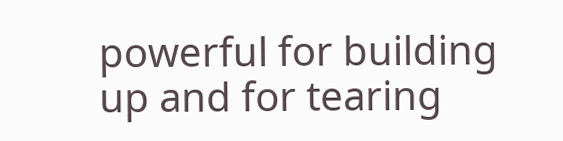powerful for building up and for tearing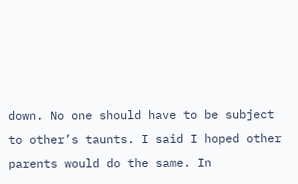down. No one should have to be subject to other’s taunts. I said I hoped other parents would do the same. In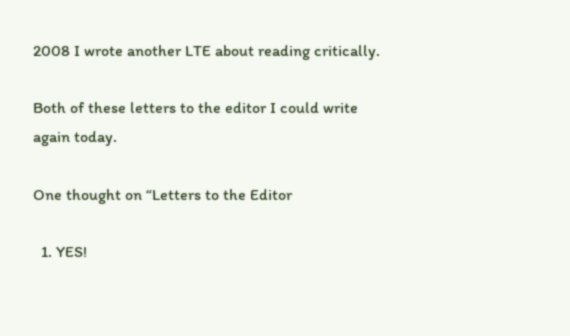2008 I wrote another LTE about reading critically.

Both of these letters to the editor I could write again today.

One thought on “Letters to the Editor

  1. YES!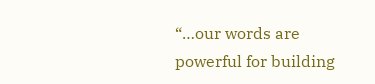“…our words are powerful for building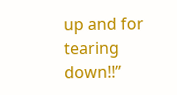up and for tearing down!!”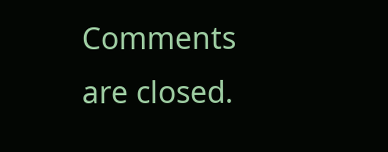Comments are closed.